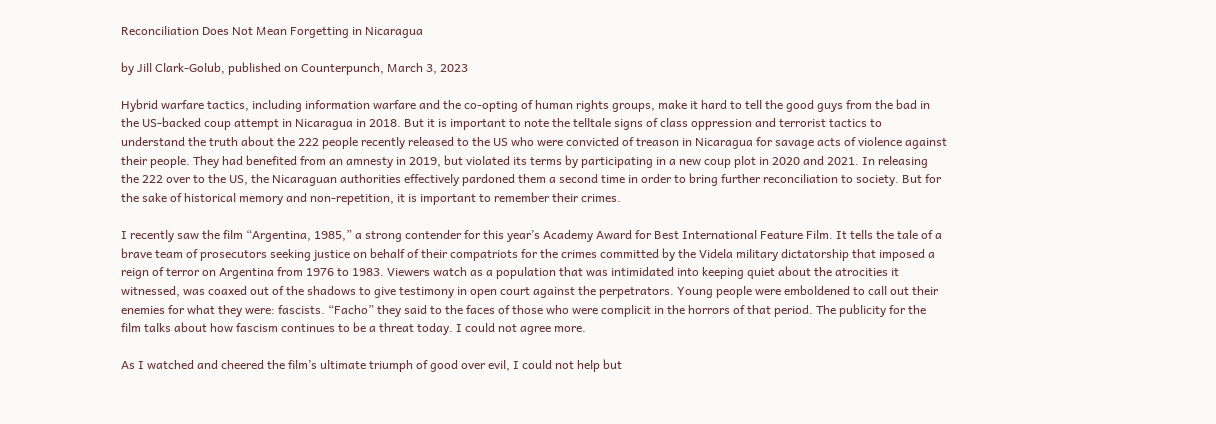Reconciliation Does Not Mean Forgetting in Nicaragua

by Jill Clark-Golub, published on Counterpunch, March 3, 2023

Hybrid warfare tactics, including information warfare and the co-opting of human rights groups, make it hard to tell the good guys from the bad in the US-backed coup attempt in Nicaragua in 2018. But it is important to note the telltale signs of class oppression and terrorist tactics to understand the truth about the 222 people recently released to the US who were convicted of treason in Nicaragua for savage acts of violence against their people. They had benefited from an amnesty in 2019, but violated its terms by participating in a new coup plot in 2020 and 2021. In releasing the 222 over to the US, the Nicaraguan authorities effectively pardoned them a second time in order to bring further reconciliation to society. But for the sake of historical memory and non-repetition, it is important to remember their crimes.

I recently saw the film “Argentina, 1985,” a strong contender for this year’s Academy Award for Best International Feature Film. It tells the tale of a brave team of prosecutors seeking justice on behalf of their compatriots for the crimes committed by the Videla military dictatorship that imposed a reign of terror on Argentina from 1976 to 1983. Viewers watch as a population that was intimidated into keeping quiet about the atrocities it witnessed, was coaxed out of the shadows to give testimony in open court against the perpetrators. Young people were emboldened to call out their enemies for what they were: fascists. “Facho” they said to the faces of those who were complicit in the horrors of that period. The publicity for the film talks about how fascism continues to be a threat today. I could not agree more.

As I watched and cheered the film’s ultimate triumph of good over evil, I could not help but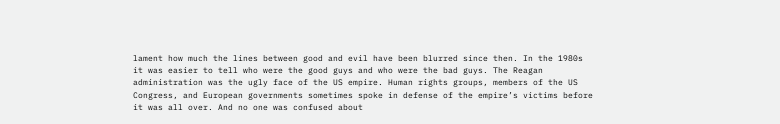lament how much the lines between good and evil have been blurred since then. In the 1980s it was easier to tell who were the good guys and who were the bad guys. The Reagan administration was the ugly face of the US empire. Human rights groups, members of the US Congress, and European governments sometimes spoke in defense of the empire’s victims before it was all over. And no one was confused about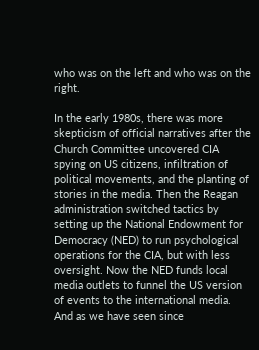who was on the left and who was on the right.

In the early 1980s, there was more skepticism of official narratives after the Church Committee uncovered CIA spying on US citizens, infiltration of political movements, and the planting of stories in the media. Then the Reagan administration switched tactics by setting up the National Endowment for Democracy (NED) to run psychological operations for the CIA, but with less oversight. Now the NED funds local media outlets to funnel the US version of events to the international media. And as we have seen since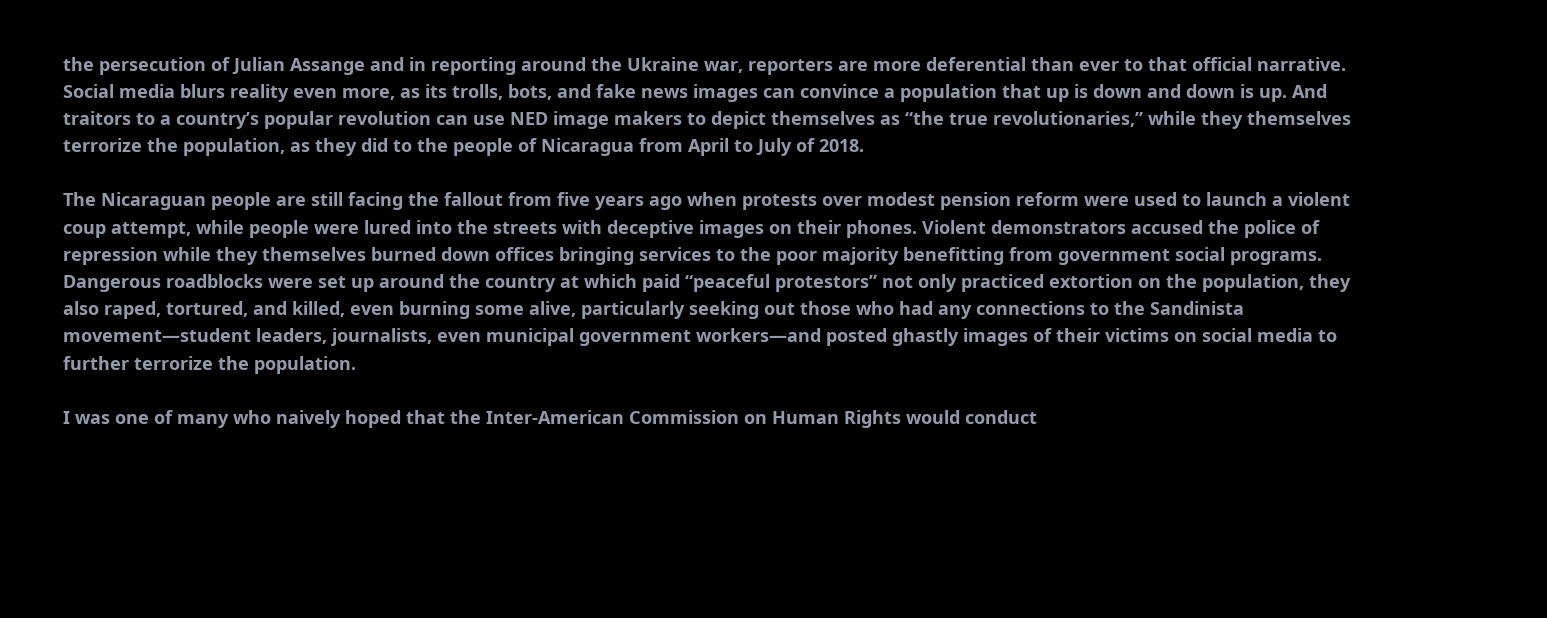the persecution of Julian Assange and in reporting around the Ukraine war, reporters are more deferential than ever to that official narrative. Social media blurs reality even more, as its trolls, bots, and fake news images can convince a population that up is down and down is up. And traitors to a country’s popular revolution can use NED image makers to depict themselves as “the true revolutionaries,” while they themselves terrorize the population, as they did to the people of Nicaragua from April to July of 2018.

The Nicaraguan people are still facing the fallout from five years ago when protests over modest pension reform were used to launch a violent coup attempt, while people were lured into the streets with deceptive images on their phones. Violent demonstrators accused the police of repression while they themselves burned down offices bringing services to the poor majority benefitting from government social programs. Dangerous roadblocks were set up around the country at which paid “peaceful protestors” not only practiced extortion on the population, they also raped, tortured, and killed, even burning some alive, particularly seeking out those who had any connections to the Sandinista movement—student leaders, journalists, even municipal government workers—and posted ghastly images of their victims on social media to further terrorize the population.

I was one of many who naively hoped that the Inter-American Commission on Human Rights would conduct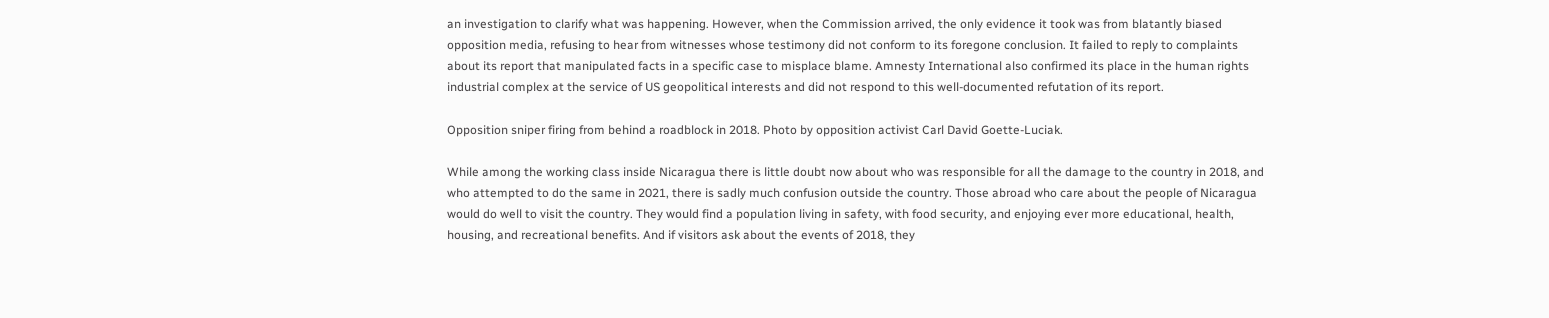an investigation to clarify what was happening. However, when the Commission arrived, the only evidence it took was from blatantly biased opposition media, refusing to hear from witnesses whose testimony did not conform to its foregone conclusion. It failed to reply to complaints about its report that manipulated facts in a specific case to misplace blame. Amnesty International also confirmed its place in the human rights industrial complex at the service of US geopolitical interests and did not respond to this well-documented refutation of its report.

Opposition sniper firing from behind a roadblock in 2018. Photo by opposition activist Carl David Goette-Luciak.

While among the working class inside Nicaragua there is little doubt now about who was responsible for all the damage to the country in 2018, and who attempted to do the same in 2021, there is sadly much confusion outside the country. Those abroad who care about the people of Nicaragua would do well to visit the country. They would find a population living in safety, with food security, and enjoying ever more educational, health, housing, and recreational benefits. And if visitors ask about the events of 2018, they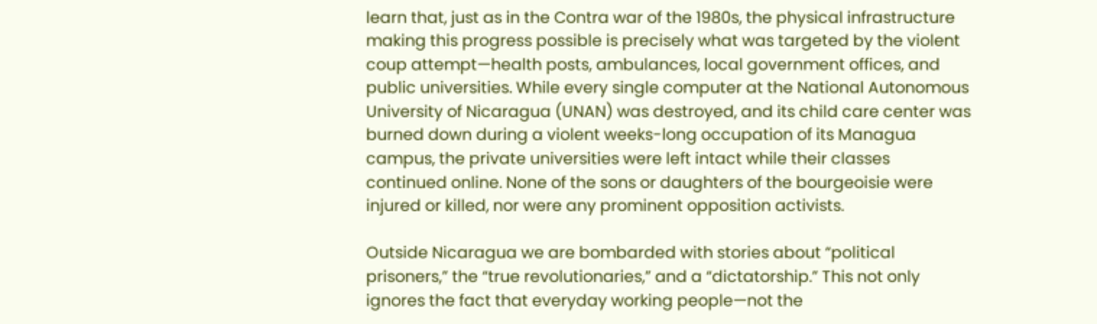learn that, just as in the Contra war of the 1980s, the physical infrastructure making this progress possible is precisely what was targeted by the violent coup attempt—health posts, ambulances, local government offices, and public universities. While every single computer at the National Autonomous University of Nicaragua (UNAN) was destroyed, and its child care center was burned down during a violent weeks-long occupation of its Managua campus, the private universities were left intact while their classes continued online. None of the sons or daughters of the bourgeoisie were injured or killed, nor were any prominent opposition activists.

Outside Nicaragua we are bombarded with stories about “political prisoners,” the “true revolutionaries,” and a “dictatorship.” This not only ignores the fact that everyday working people—not the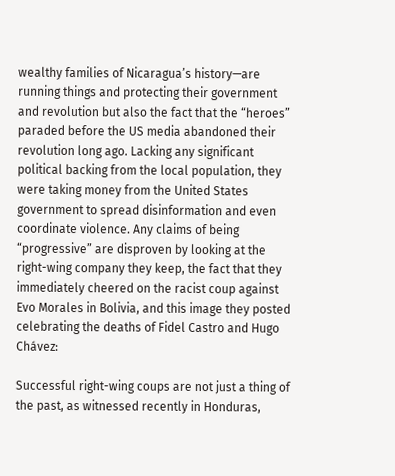wealthy families of Nicaragua’s history—are running things and protecting their government and revolution but also the fact that the “heroes” paraded before the US media abandoned their revolution long ago. Lacking any significant political backing from the local population, they were taking money from the United States government to spread disinformation and even coordinate violence. Any claims of being “progressive” are disproven by looking at the right-wing company they keep, the fact that they immediately cheered on the racist coup against Evo Morales in Bolivia, and this image they posted celebrating the deaths of Fidel Castro and Hugo Chávez:

Successful right-wing coups are not just a thing of the past, as witnessed recently in Honduras,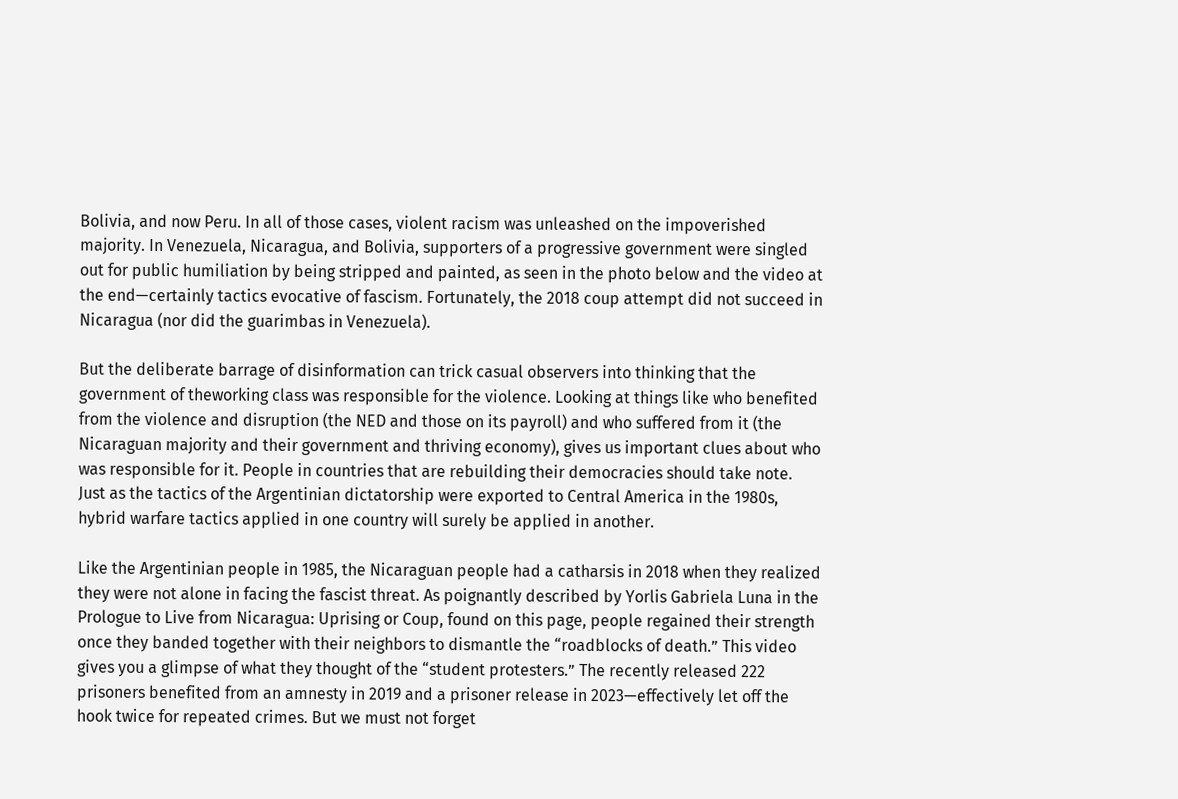Bolivia, and now Peru. In all of those cases, violent racism was unleashed on the impoverished majority. In Venezuela, Nicaragua, and Bolivia, supporters of a progressive government were singled out for public humiliation by being stripped and painted, as seen in the photo below and the video at the end—certainly tactics evocative of fascism. Fortunately, the 2018 coup attempt did not succeed in Nicaragua (nor did the guarimbas in Venezuela).

But the deliberate barrage of disinformation can trick casual observers into thinking that the government of theworking class was responsible for the violence. Looking at things like who benefited from the violence and disruption (the NED and those on its payroll) and who suffered from it (the Nicaraguan majority and their government and thriving economy), gives us important clues about who was responsible for it. People in countries that are rebuilding their democracies should take note. Just as the tactics of the Argentinian dictatorship were exported to Central America in the 1980s, hybrid warfare tactics applied in one country will surely be applied in another.

Like the Argentinian people in 1985, the Nicaraguan people had a catharsis in 2018 when they realized they were not alone in facing the fascist threat. As poignantly described by Yorlis Gabriela Luna in the Prologue to Live from Nicaragua: Uprising or Coup, found on this page, people regained their strength once they banded together with their neighbors to dismantle the “roadblocks of death.” This video gives you a glimpse of what they thought of the “student protesters.” The recently released 222 prisoners benefited from an amnesty in 2019 and a prisoner release in 2023—effectively let off the hook twice for repeated crimes. But we must not forget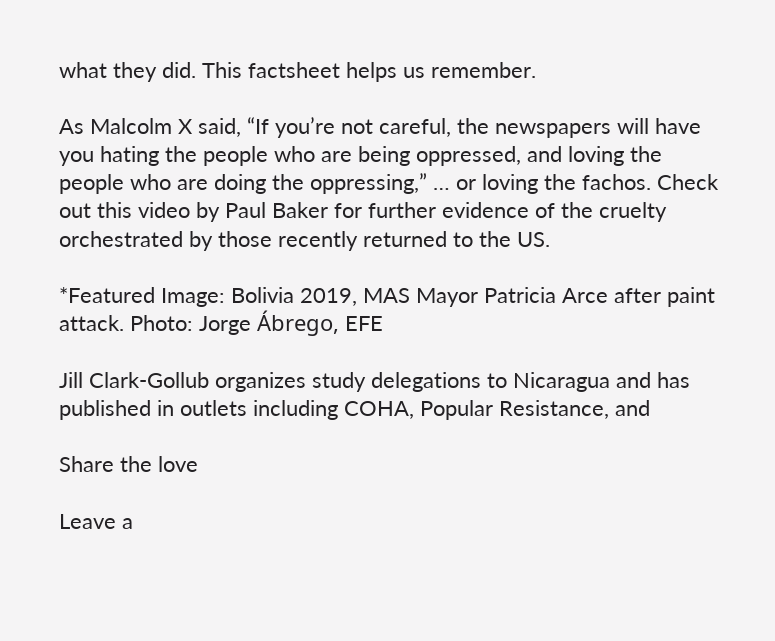what they did. This factsheet helps us remember.

As Malcolm X said, “If you’re not careful, the newspapers will have you hating the people who are being oppressed, and loving the people who are doing the oppressing,” … or loving the fachos. Check out this video by Paul Baker for further evidence of the cruelty orchestrated by those recently returned to the US.

*Featured Image: Bolivia 2019, MAS Mayor Patricia Arce after paint attack. Photo: Jorge Ábrego, EFE

Jill Clark-Gollub organizes study delegations to Nicaragua and has published in outlets including COHA, Popular Resistance, and

Share the love

Leave a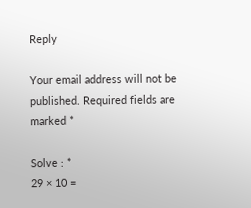Reply

Your email address will not be published. Required fields are marked *

Solve : *
29 × 10 =